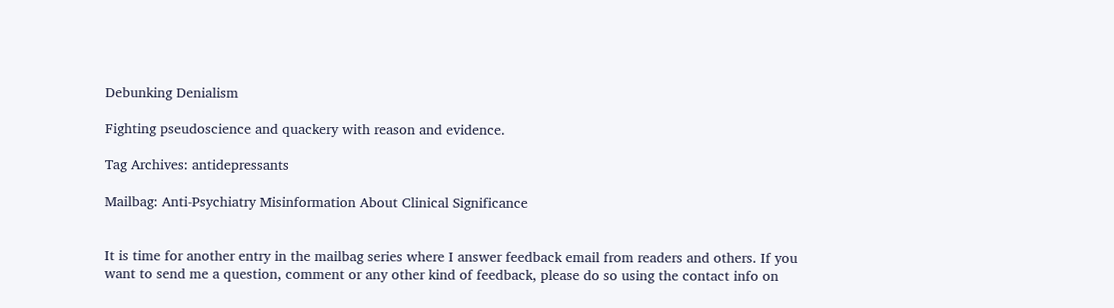Debunking Denialism

Fighting pseudoscience and quackery with reason and evidence.

Tag Archives: antidepressants

Mailbag: Anti-Psychiatry Misinformation About Clinical Significance


It is time for another entry in the mailbag series where I answer feedback email from readers and others. If you want to send me a question, comment or any other kind of feedback, please do so using the contact info on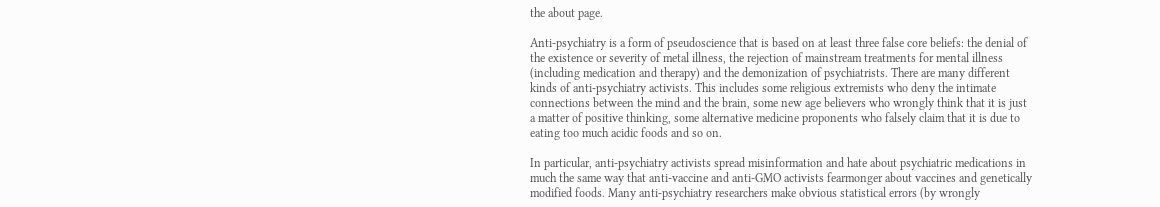the about page.

Anti-psychiatry is a form of pseudoscience that is based on at least three false core beliefs: the denial of the existence or severity of metal illness, the rejection of mainstream treatments for mental illness (including medication and therapy) and the demonization of psychiatrists. There are many different kinds of anti-psychiatry activists. This includes some religious extremists who deny the intimate connections between the mind and the brain, some new age believers who wrongly think that it is just a matter of positive thinking, some alternative medicine proponents who falsely claim that it is due to eating too much acidic foods and so on.

In particular, anti-psychiatry activists spread misinformation and hate about psychiatric medications in much the same way that anti-vaccine and anti-GMO activists fearmonger about vaccines and genetically modified foods. Many anti-psychiatry researchers make obvious statistical errors (by wrongly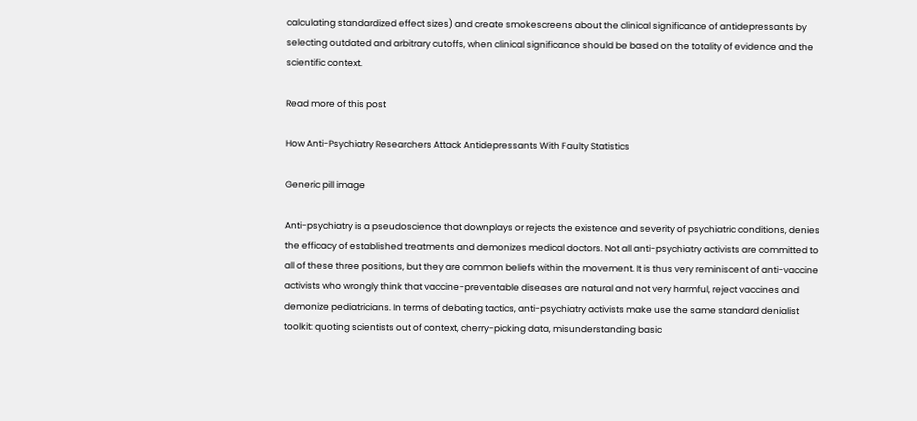calculating standardized effect sizes) and create smokescreens about the clinical significance of antidepressants by selecting outdated and arbitrary cutoffs, when clinical significance should be based on the totality of evidence and the scientific context.

Read more of this post

How Anti-Psychiatry Researchers Attack Antidepressants With Faulty Statistics

Generic pill image

Anti-psychiatry is a pseudoscience that downplays or rejects the existence and severity of psychiatric conditions, denies the efficacy of established treatments and demonizes medical doctors. Not all anti-psychiatry activists are committed to all of these three positions, but they are common beliefs within the movement. It is thus very reminiscent of anti-vaccine activists who wrongly think that vaccine-preventable diseases are natural and not very harmful, reject vaccines and demonize pediatricians. In terms of debating tactics, anti-psychiatry activists make use the same standard denialist toolkit: quoting scientists out of context, cherry-picking data, misunderstanding basic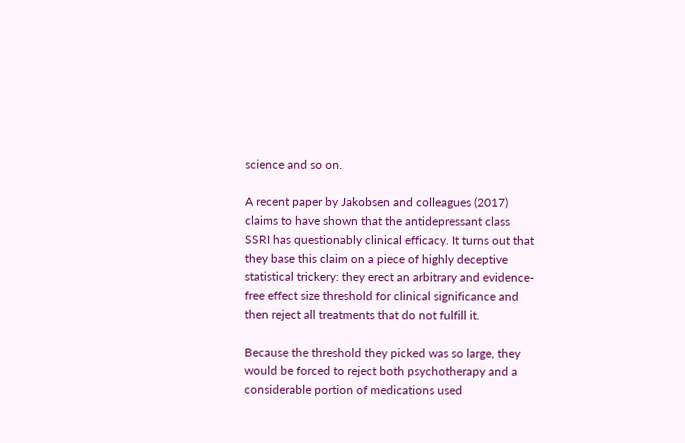science and so on.

A recent paper by Jakobsen and colleagues (2017) claims to have shown that the antidepressant class SSRI has questionably clinical efficacy. It turns out that they base this claim on a piece of highly deceptive statistical trickery: they erect an arbitrary and evidence-free effect size threshold for clinical significance and then reject all treatments that do not fulfill it.

Because the threshold they picked was so large, they would be forced to reject both psychotherapy and a considerable portion of medications used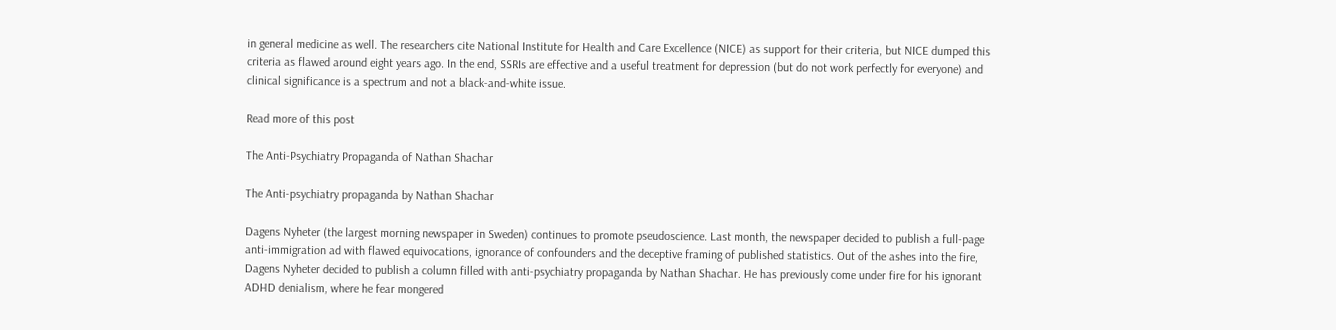in general medicine as well. The researchers cite National Institute for Health and Care Excellence (NICE) as support for their criteria, but NICE dumped this criteria as flawed around eight years ago. In the end, SSRIs are effective and a useful treatment for depression (but do not work perfectly for everyone) and clinical significance is a spectrum and not a black-and-white issue.

Read more of this post

The Anti-Psychiatry Propaganda of Nathan Shachar

The Anti-psychiatry propaganda by Nathan Shachar

Dagens Nyheter (the largest morning newspaper in Sweden) continues to promote pseudoscience. Last month, the newspaper decided to publish a full-page anti-immigration ad with flawed equivocations, ignorance of confounders and the deceptive framing of published statistics. Out of the ashes into the fire, Dagens Nyheter decided to publish a column filled with anti-psychiatry propaganda by Nathan Shachar. He has previously come under fire for his ignorant ADHD denialism, where he fear mongered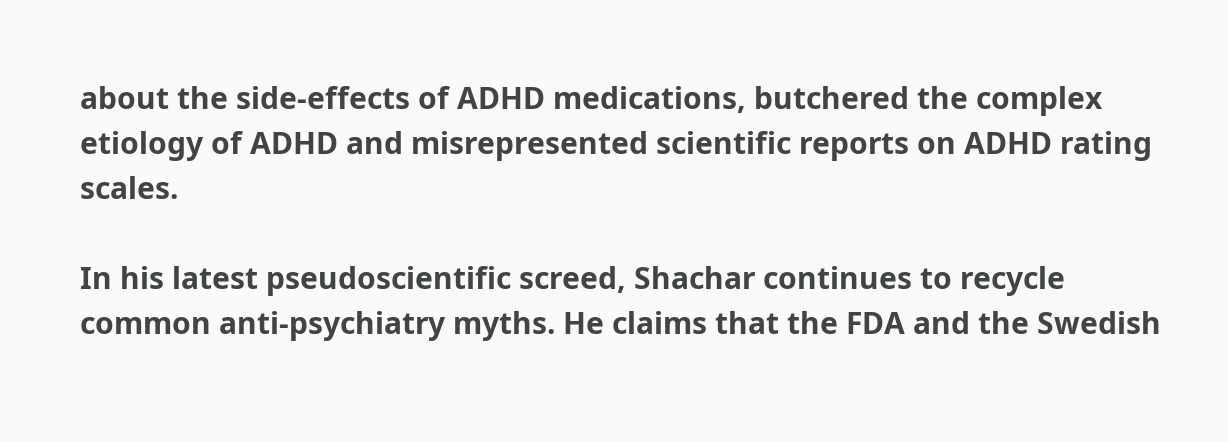about the side-effects of ADHD medications, butchered the complex etiology of ADHD and misrepresented scientific reports on ADHD rating scales.

In his latest pseudoscientific screed, Shachar continues to recycle common anti-psychiatry myths. He claims that the FDA and the Swedish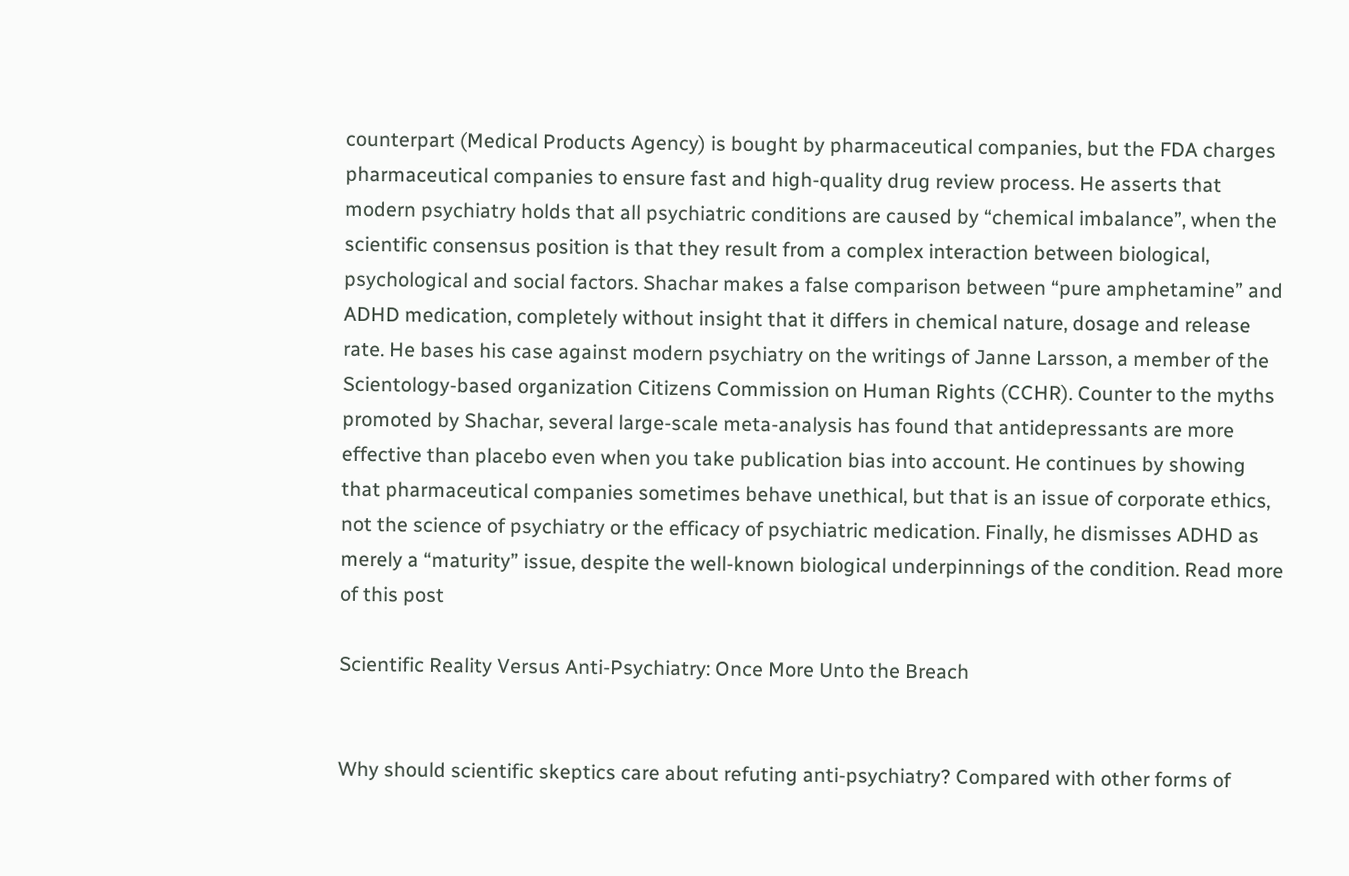counterpart (Medical Products Agency) is bought by pharmaceutical companies, but the FDA charges pharmaceutical companies to ensure fast and high-quality drug review process. He asserts that modern psychiatry holds that all psychiatric conditions are caused by “chemical imbalance”, when the scientific consensus position is that they result from a complex interaction between biological, psychological and social factors. Shachar makes a false comparison between “pure amphetamine” and ADHD medication, completely without insight that it differs in chemical nature, dosage and release rate. He bases his case against modern psychiatry on the writings of Janne Larsson, a member of the Scientology-based organization Citizens Commission on Human Rights (CCHR). Counter to the myths promoted by Shachar, several large-scale meta-analysis has found that antidepressants are more effective than placebo even when you take publication bias into account. He continues by showing that pharmaceutical companies sometimes behave unethical, but that is an issue of corporate ethics, not the science of psychiatry or the efficacy of psychiatric medication. Finally, he dismisses ADHD as merely a “maturity” issue, despite the well-known biological underpinnings of the condition. Read more of this post

Scientific Reality Versus Anti-Psychiatry: Once More Unto the Breach


Why should scientific skeptics care about refuting anti-psychiatry? Compared with other forms of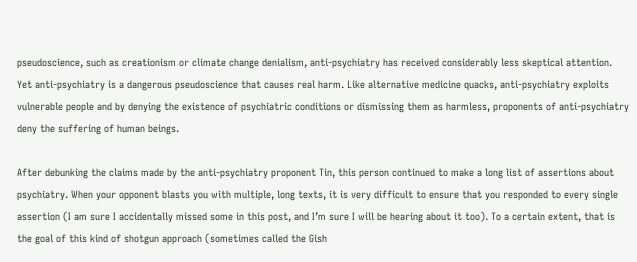pseudoscience, such as creationism or climate change denialism, anti-psychiatry has received considerably less skeptical attention. Yet anti-psychiatry is a dangerous pseudoscience that causes real harm. Like alternative medicine quacks, anti-psychiatry exploits vulnerable people and by denying the existence of psychiatric conditions or dismissing them as harmless, proponents of anti-psychiatry deny the suffering of human beings.

After debunking the claims made by the anti-psychiatry proponent Tin, this person continued to make a long list of assertions about psychiatry. When your opponent blasts you with multiple, long texts, it is very difficult to ensure that you responded to every single assertion (I am sure I accidentally missed some in this post, and I’m sure I will be hearing about it too). To a certain extent, that is the goal of this kind of shotgun approach (sometimes called the Gish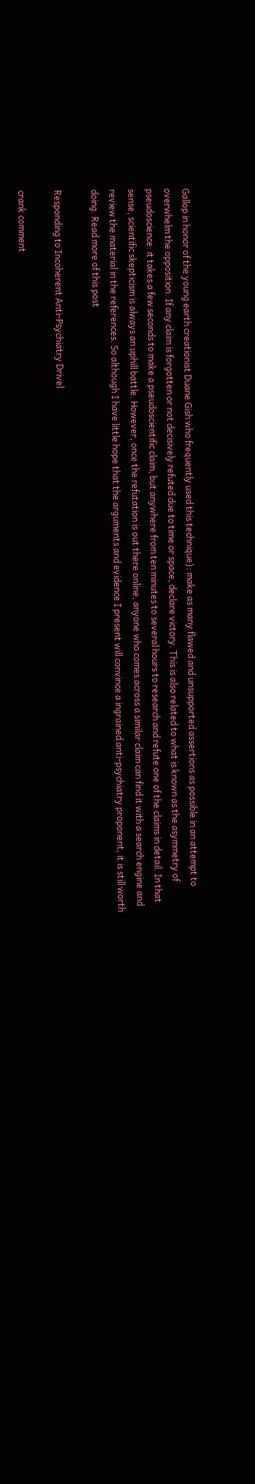Gallop in honor of the young earth creationist Duane Gish who frequently used this technique): make as many flawed and unsupported assertions as possible in an attempt to overwhelm the opposition. If any claim is forgotten or not decisively refuted due to time or space, declare victory. This is also related to what is known as the asymmetry of pseudoscience: it takes a few seconds to make a pseudoscientific claim, but anywhere from ten minutes to several hours to research and refute one of the claims in detail. In that sense, scientific skepticism is always an uphill battle. However, once the refutation is out there online, anyone who comes across a similar claim can find it with a search engine and review the material in the references. So although I have little hope that the arguments and evidence I present will convince a ingrained anti-psychiatry proponent, it is still worth doing. Read more of this post

Responding to Incoherent Anti-Psychiatry Drivel

crank comment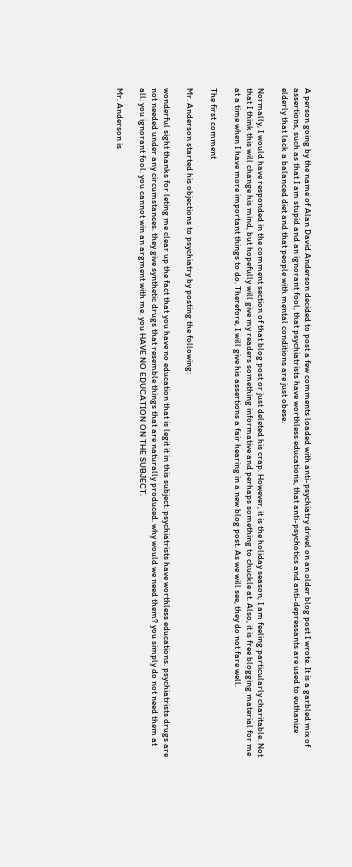A person going by the name of Alan David Anderson decided to post a few comments loaded with anti-psychiatry drivel on an older blog post I wrote. It is a garbled mix of assertions, such as that I am stupid and an ignorant fool, that psychiatrists have worthless educations, that anti-psychotics and anti-depressants are used to euthanize elderly that lack a balanced diet and that people with mental conditions are just obese.

Normally, I would have responded in the comment section of that blog post or just deleted his crap. However, it is the holiday season, I am feeling particularly charitable. Not that I think this will change his mind, but hopefully will give my readers something informative and perhaps something to chuckle at. Also, it is free blogging material for me at a time when I have more important things to do. Therefore, I will give his assertions a fair hearing in a new blog post. As we will see, they do not fare well.

The first comment

Mr. Anderson started his objections to psychiatry by posting the following:

wonderful sight thanks for leting me clear up the fact that you have no education that is legit it in this subject. psychiatrists have worthless educations. psychiatrists drugs are not needed under any circumstances. they give synthetic drugs that resemble things that are naturally produced. why would we need them? you simply do not need them at all. you ignorant fool. you cannot win an argment with me. you HAVE NO EDUCATION ON THE SUBJECT.

Mr. Anderson is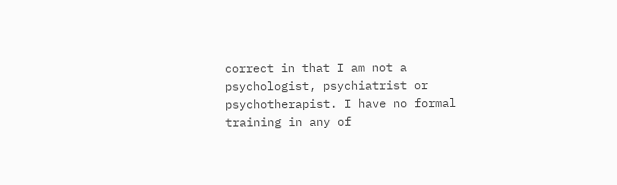correct in that I am not a psychologist, psychiatrist or psychotherapist. I have no formal training in any of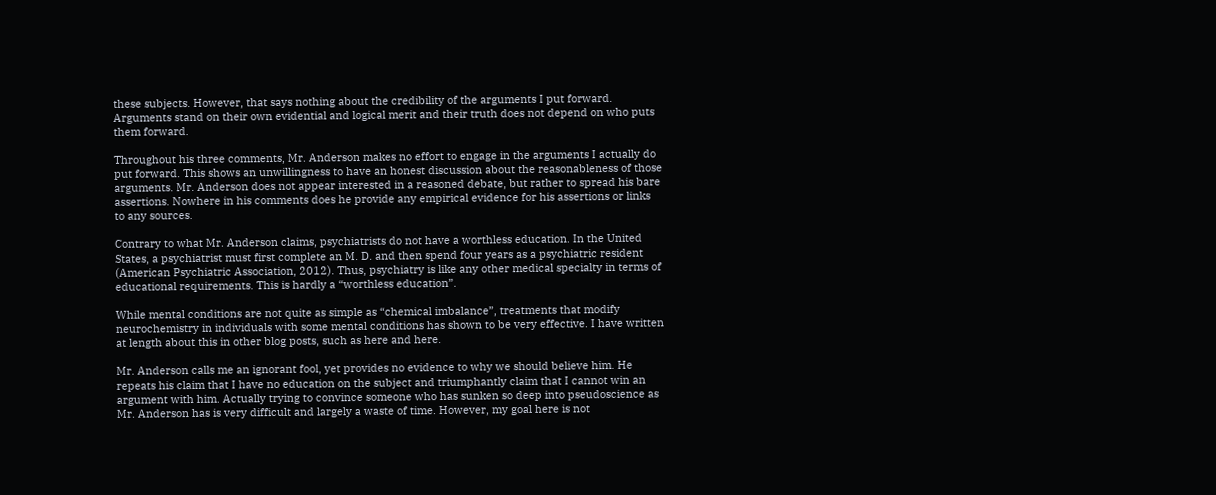these subjects. However, that says nothing about the credibility of the arguments I put forward. Arguments stand on their own evidential and logical merit and their truth does not depend on who puts them forward.

Throughout his three comments, Mr. Anderson makes no effort to engage in the arguments I actually do put forward. This shows an unwillingness to have an honest discussion about the reasonableness of those arguments. Mr. Anderson does not appear interested in a reasoned debate, but rather to spread his bare assertions. Nowhere in his comments does he provide any empirical evidence for his assertions or links to any sources.

Contrary to what Mr. Anderson claims, psychiatrists do not have a worthless education. In the United States, a psychiatrist must first complete an M. D. and then spend four years as a psychiatric resident (American Psychiatric Association, 2012). Thus, psychiatry is like any other medical specialty in terms of educational requirements. This is hardly a “worthless education”.

While mental conditions are not quite as simple as “chemical imbalance”, treatments that modify neurochemistry in individuals with some mental conditions has shown to be very effective. I have written at length about this in other blog posts, such as here and here.

Mr. Anderson calls me an ignorant fool, yet provides no evidence to why we should believe him. He repeats his claim that I have no education on the subject and triumphantly claim that I cannot win an argument with him. Actually trying to convince someone who has sunken so deep into pseudoscience as Mr. Anderson has is very difficult and largely a waste of time. However, my goal here is not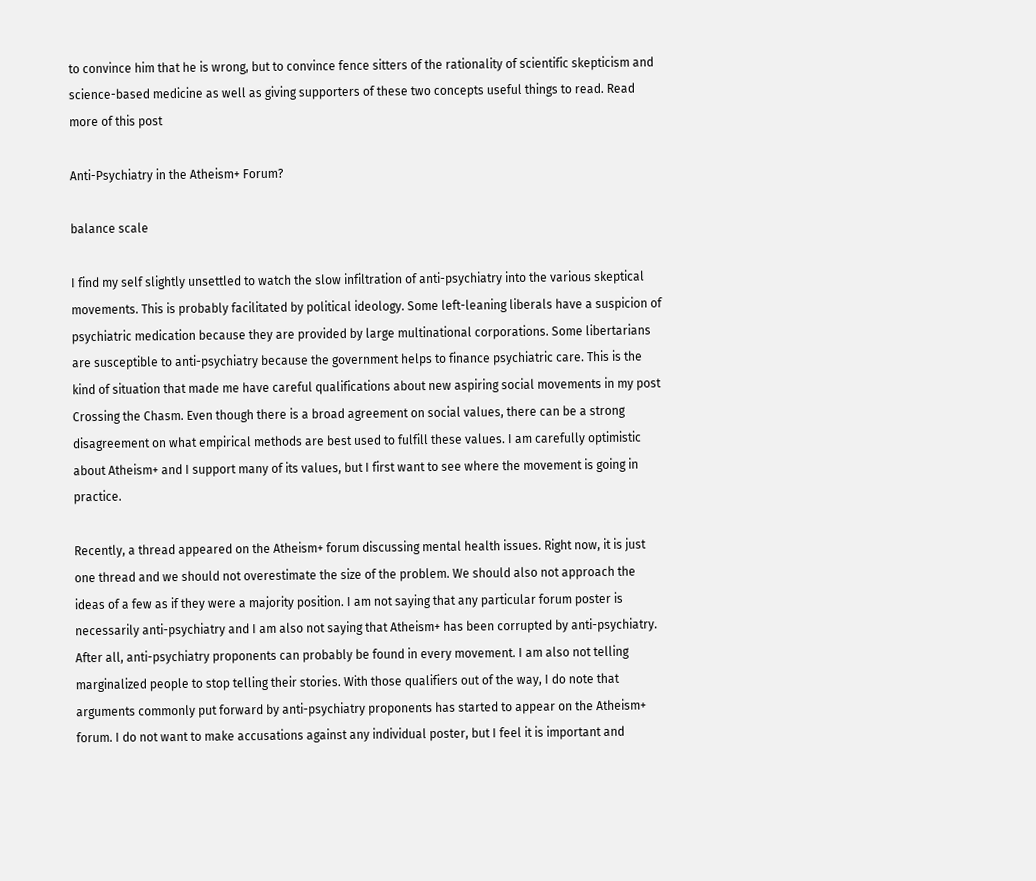to convince him that he is wrong, but to convince fence sitters of the rationality of scientific skepticism and science-based medicine as well as giving supporters of these two concepts useful things to read. Read more of this post

Anti-Psychiatry in the Atheism+ Forum?

balance scale

I find my self slightly unsettled to watch the slow infiltration of anti-psychiatry into the various skeptical movements. This is probably facilitated by political ideology. Some left-leaning liberals have a suspicion of psychiatric medication because they are provided by large multinational corporations. Some libertarians are susceptible to anti-psychiatry because the government helps to finance psychiatric care. This is the kind of situation that made me have careful qualifications about new aspiring social movements in my post Crossing the Chasm. Even though there is a broad agreement on social values, there can be a strong disagreement on what empirical methods are best used to fulfill these values. I am carefully optimistic about Atheism+ and I support many of its values, but I first want to see where the movement is going in practice.

Recently, a thread appeared on the Atheism+ forum discussing mental health issues. Right now, it is just one thread and we should not overestimate the size of the problem. We should also not approach the ideas of a few as if they were a majority position. I am not saying that any particular forum poster is necessarily anti-psychiatry and I am also not saying that Atheism+ has been corrupted by anti-psychiatry. After all, anti-psychiatry proponents can probably be found in every movement. I am also not telling marginalized people to stop telling their stories. With those qualifiers out of the way, I do note that arguments commonly put forward by anti-psychiatry proponents has started to appear on the Atheism+ forum. I do not want to make accusations against any individual poster, but I feel it is important and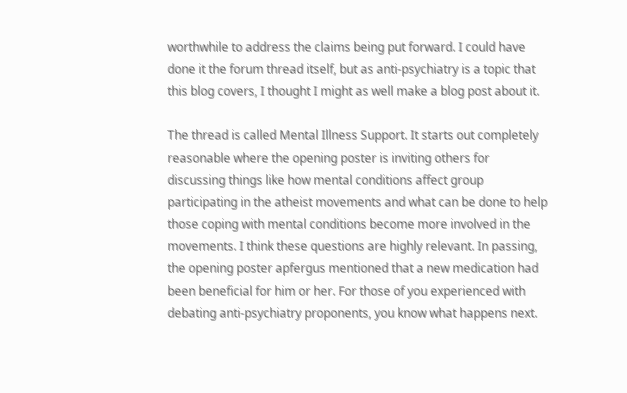worthwhile to address the claims being put forward. I could have done it the forum thread itself, but as anti-psychiatry is a topic that this blog covers, I thought I might as well make a blog post about it.

The thread is called Mental Illness Support. It starts out completely reasonable where the opening poster is inviting others for discussing things like how mental conditions affect group participating in the atheist movements and what can be done to help those coping with mental conditions become more involved in the movements. I think these questions are highly relevant. In passing, the opening poster apfergus mentioned that a new medication had been beneficial for him or her. For those of you experienced with debating anti-psychiatry proponents, you know what happens next.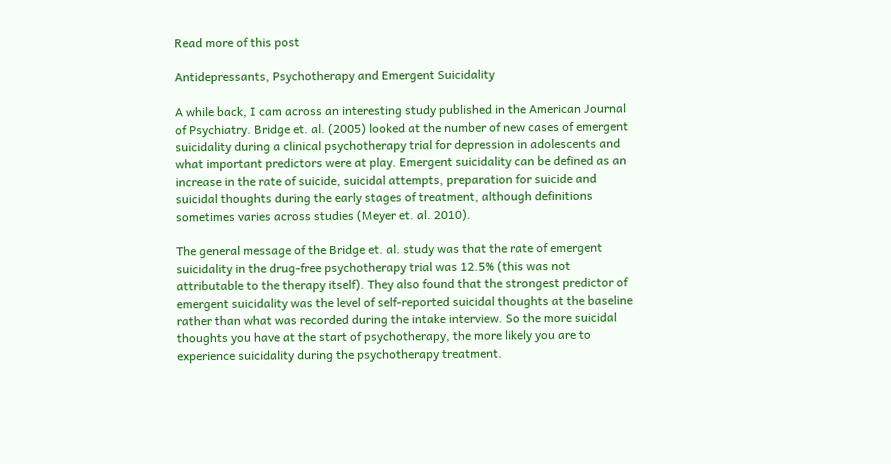Read more of this post

Antidepressants, Psychotherapy and Emergent Suicidality

A while back, I cam across an interesting study published in the American Journal of Psychiatry. Bridge et. al. (2005) looked at the number of new cases of emergent suicidality during a clinical psychotherapy trial for depression in adolescents and what important predictors were at play. Emergent suicidality can be defined as an increase in the rate of suicide, suicidal attempts, preparation for suicide and suicidal thoughts during the early stages of treatment, although definitions sometimes varies across studies (Meyer et. al. 2010).

The general message of the Bridge et. al. study was that the rate of emergent suicidality in the drug-free psychotherapy trial was 12.5% (this was not attributable to the therapy itself). They also found that the strongest predictor of emergent suicidality was the level of self-reported suicidal thoughts at the baseline rather than what was recorded during the intake interview. So the more suicidal thoughts you have at the start of psychotherapy, the more likely you are to experience suicidality during the psychotherapy treatment.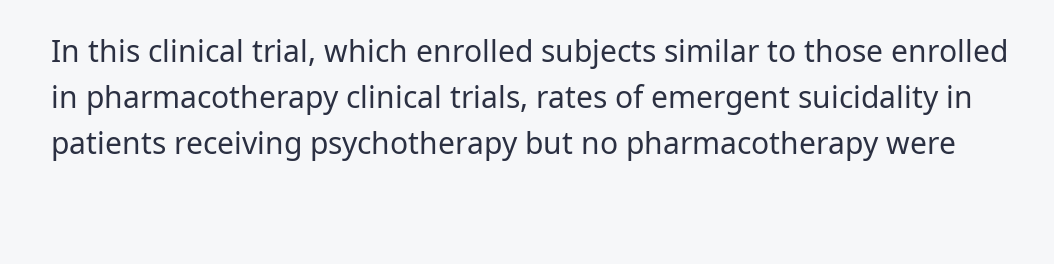In this clinical trial, which enrolled subjects similar to those enrolled in pharmacotherapy clinical trials, rates of emergent suicidality in patients receiving psychotherapy but no pharmacotherapy were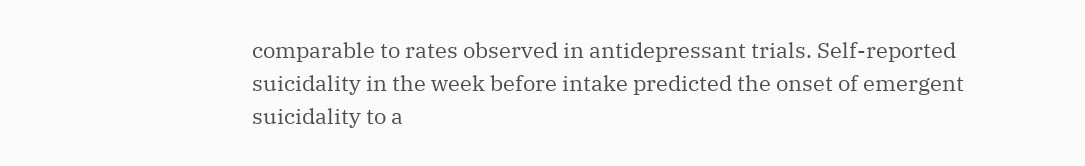comparable to rates observed in antidepressant trials. Self-reported suicidality in the week before intake predicted the onset of emergent suicidality to a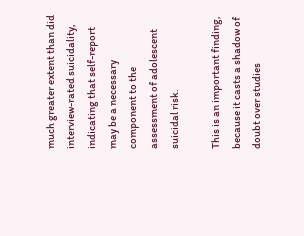much greater extent than did interview-rated suicidality, indicating that self-report may be a necessary component to the assessment of adolescent suicidal risk.

This is an important finding, because it casts a shadow of doubt over studies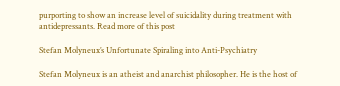purporting to show an increase level of suicidality during treatment with antidepressants. Read more of this post

Stefan Molyneux’s Unfortunate Spiraling into Anti-Psychiatry

Stefan Molyneux is an atheist and anarchist philosopher. He is the host of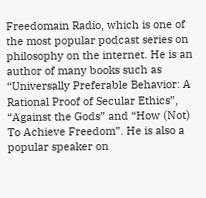Freedomain Radio, which is one of the most popular podcast series on philosophy on the internet. He is an author of many books such as “Universally Preferable Behavior: A Rational Proof of Secular Ethics”, “Against the Gods” and “How (Not) To Achieve Freedom”. He is also a popular speaker on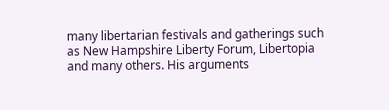many libertarian festivals and gatherings such as New Hampshire Liberty Forum, Libertopia and many others. His arguments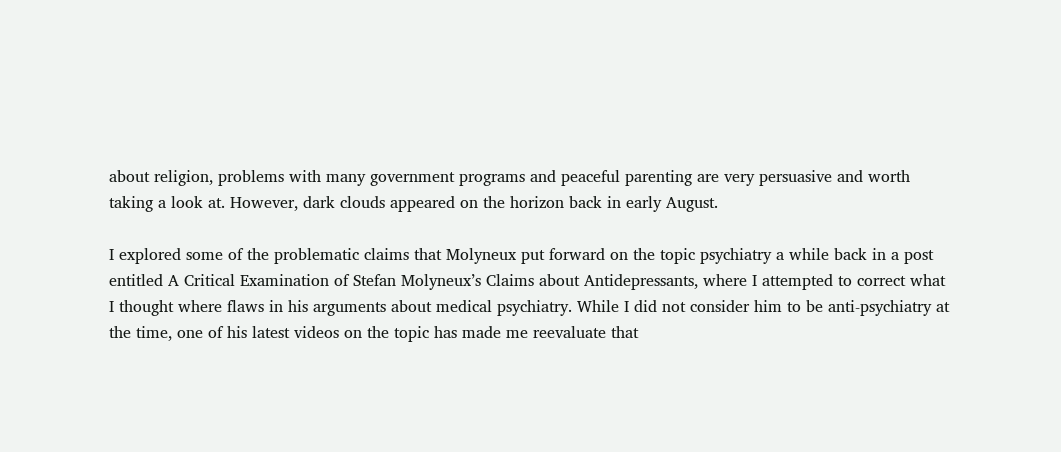about religion, problems with many government programs and peaceful parenting are very persuasive and worth taking a look at. However, dark clouds appeared on the horizon back in early August.

I explored some of the problematic claims that Molyneux put forward on the topic psychiatry a while back in a post entitled A Critical Examination of Stefan Molyneux’s Claims about Antidepressants, where I attempted to correct what I thought where flaws in his arguments about medical psychiatry. While I did not consider him to be anti-psychiatry at the time, one of his latest videos on the topic has made me reevaluate that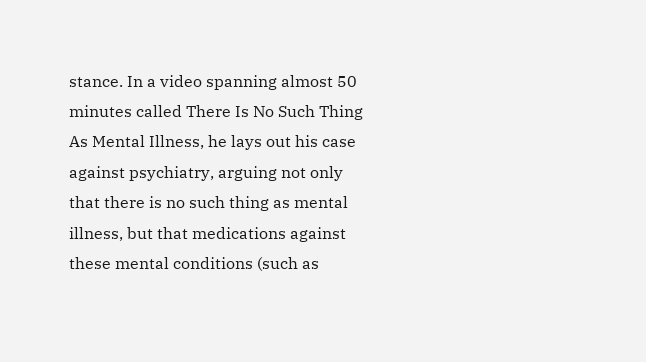stance. In a video spanning almost 50 minutes called There Is No Such Thing As Mental Illness, he lays out his case against psychiatry, arguing not only that there is no such thing as mental illness, but that medications against these mental conditions (such as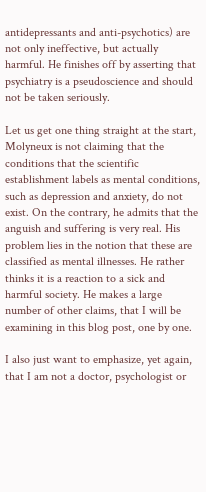antidepressants and anti-psychotics) are not only ineffective, but actually harmful. He finishes off by asserting that psychiatry is a pseudoscience and should not be taken seriously.

Let us get one thing straight at the start, Molyneux is not claiming that the conditions that the scientific establishment labels as mental conditions, such as depression and anxiety, do not exist. On the contrary, he admits that the anguish and suffering is very real. His problem lies in the notion that these are classified as mental illnesses. He rather thinks it is a reaction to a sick and harmful society. He makes a large number of other claims, that I will be examining in this blog post, one by one.

I also just want to emphasize, yet again, that I am not a doctor, psychologist or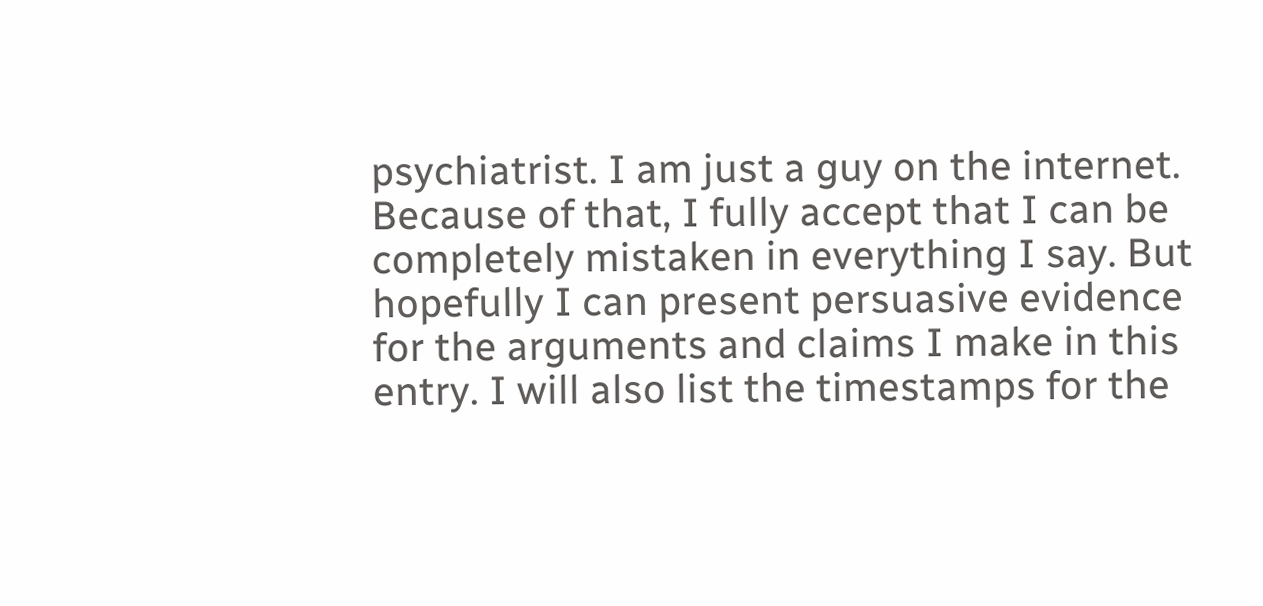psychiatrist. I am just a guy on the internet. Because of that, I fully accept that I can be completely mistaken in everything I say. But hopefully I can present persuasive evidence for the arguments and claims I make in this entry. I will also list the timestamps for the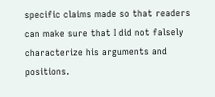specific claims made so that readers can make sure that I did not falsely characterize his arguments and positions.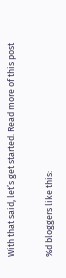With that said, let’s get started. Read more of this post

%d bloggers like this: